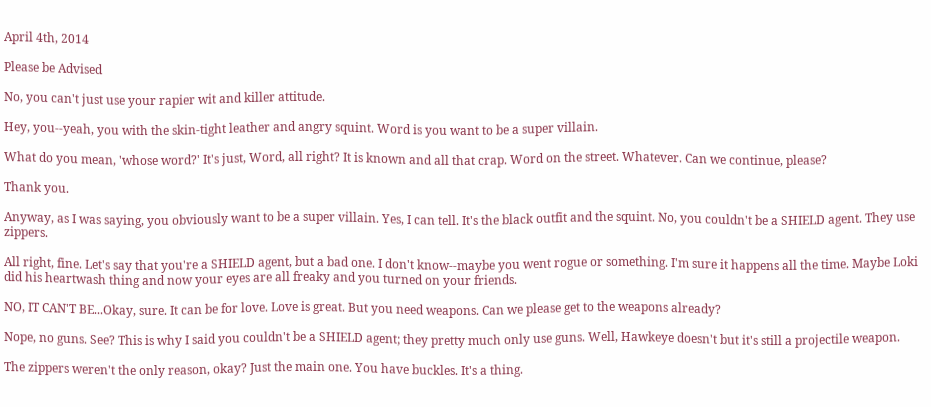April 4th, 2014

Please be Advised

No, you can't just use your rapier wit and killer attitude.

Hey, you--yeah, you with the skin-tight leather and angry squint. Word is you want to be a super villain.

What do you mean, 'whose word?' It's just, Word, all right? It is known and all that crap. Word on the street. Whatever. Can we continue, please?

Thank you.

Anyway, as I was saying, you obviously want to be a super villain. Yes, I can tell. It's the black outfit and the squint. No, you couldn't be a SHIELD agent. They use zippers.

All right, fine. Let's say that you're a SHIELD agent, but a bad one. I don't know--maybe you went rogue or something. I'm sure it happens all the time. Maybe Loki did his heartwash thing and now your eyes are all freaky and you turned on your friends.

NO, IT CAN'T BE...Okay, sure. It can be for love. Love is great. But you need weapons. Can we please get to the weapons already?

Nope, no guns. See? This is why I said you couldn't be a SHIELD agent; they pretty much only use guns. Well, Hawkeye doesn't but it's still a projectile weapon.

The zippers weren't the only reason, okay? Just the main one. You have buckles. It's a thing.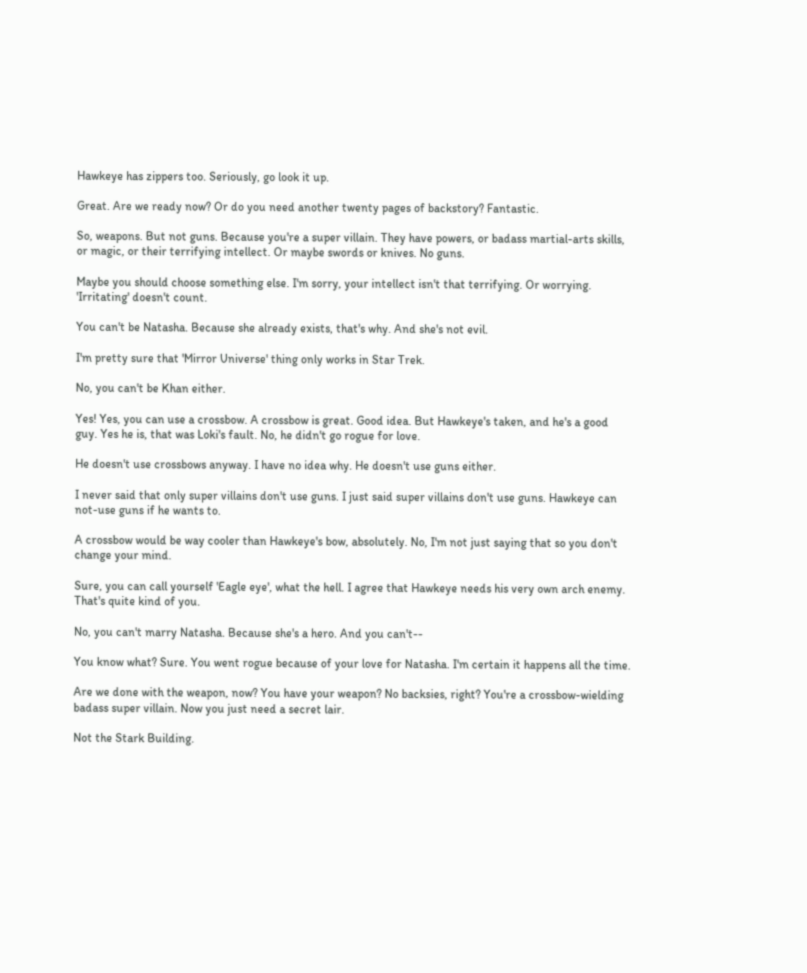Hawkeye has zippers too. Seriously, go look it up.

Great. Are we ready now? Or do you need another twenty pages of backstory? Fantastic.

So, weapons. But not guns. Because you're a super villain. They have powers, or badass martial-arts skills, or magic, or their terrifying intellect. Or maybe swords or knives. No guns.

Maybe you should choose something else. I'm sorry, your intellect isn't that terrifying. Or worrying. 'Irritating' doesn't count.

You can't be Natasha. Because she already exists, that's why. And she's not evil.

I'm pretty sure that 'Mirror Universe' thing only works in Star Trek.

No, you can't be Khan either.

Yes! Yes, you can use a crossbow. A crossbow is great. Good idea. But Hawkeye's taken, and he's a good guy. Yes he is, that was Loki's fault. No, he didn't go rogue for love.

He doesn't use crossbows anyway. I have no idea why. He doesn't use guns either.

I never said that only super villains don't use guns. I just said super villains don't use guns. Hawkeye can not-use guns if he wants to.

A crossbow would be way cooler than Hawkeye's bow, absolutely. No, I'm not just saying that so you don't change your mind.

Sure, you can call yourself 'Eagle eye', what the hell. I agree that Hawkeye needs his very own arch enemy. That's quite kind of you.

No, you can't marry Natasha. Because she's a hero. And you can't--

You know what? Sure. You went rogue because of your love for Natasha. I'm certain it happens all the time.

Are we done with the weapon, now? You have your weapon? No backsies, right? You're a crossbow-wielding badass super villain. Now you just need a secret lair.

Not the Stark Building.